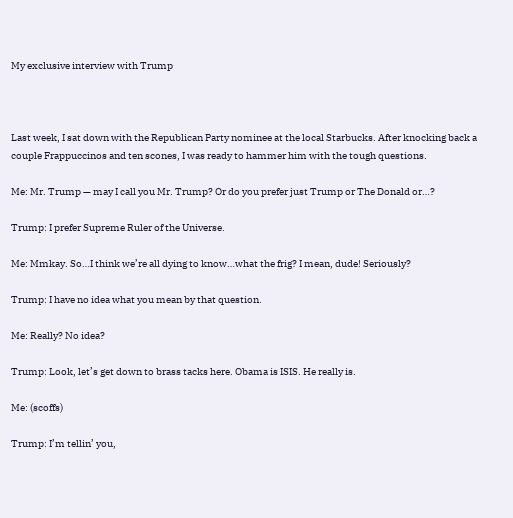My exclusive interview with Trump



Last week, I sat down with the Republican Party nominee at the local Starbucks. After knocking back a couple Frappuccinos and ten scones, I was ready to hammer him with the tough questions.

Me: Mr. Trump — may I call you Mr. Trump? Or do you prefer just Trump or The Donald or…?

Trump: I prefer Supreme Ruler of the Universe.

Me: Mmkay. So…I think we’re all dying to know…what the frig? I mean, dude! Seriously?

Trump: I have no idea what you mean by that question.

Me: Really? No idea?

Trump: Look, let’s get down to brass tacks here. Obama is ISIS. He really is.

Me: (scoffs)

Trump: I’m tellin’ you,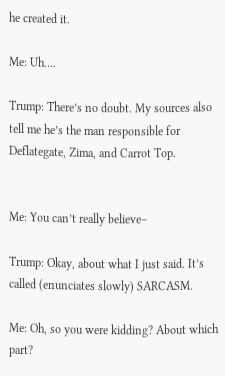he created it.

Me: Uh….

Trump: There’s no doubt. My sources also tell me he’s the man responsible for Deflategate, Zima, and Carrot Top.


Me: You can’t really believe–

Trump: Okay, about what I just said. It’s called (enunciates slowly) SARCASM.

Me: Oh, so you were kidding? About which part?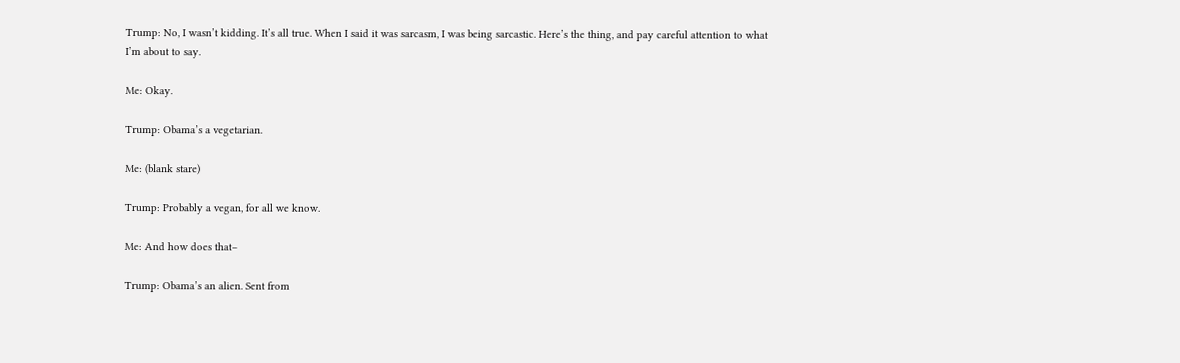Trump: No, I wasn’t kidding. It’s all true. When I said it was sarcasm, I was being sarcastic. Here’s the thing, and pay careful attention to what I’m about to say.

Me: Okay.

Trump: Obama’s a vegetarian.

Me: (blank stare)

Trump: Probably a vegan, for all we know.

Me: And how does that–

Trump: Obama’s an alien. Sent from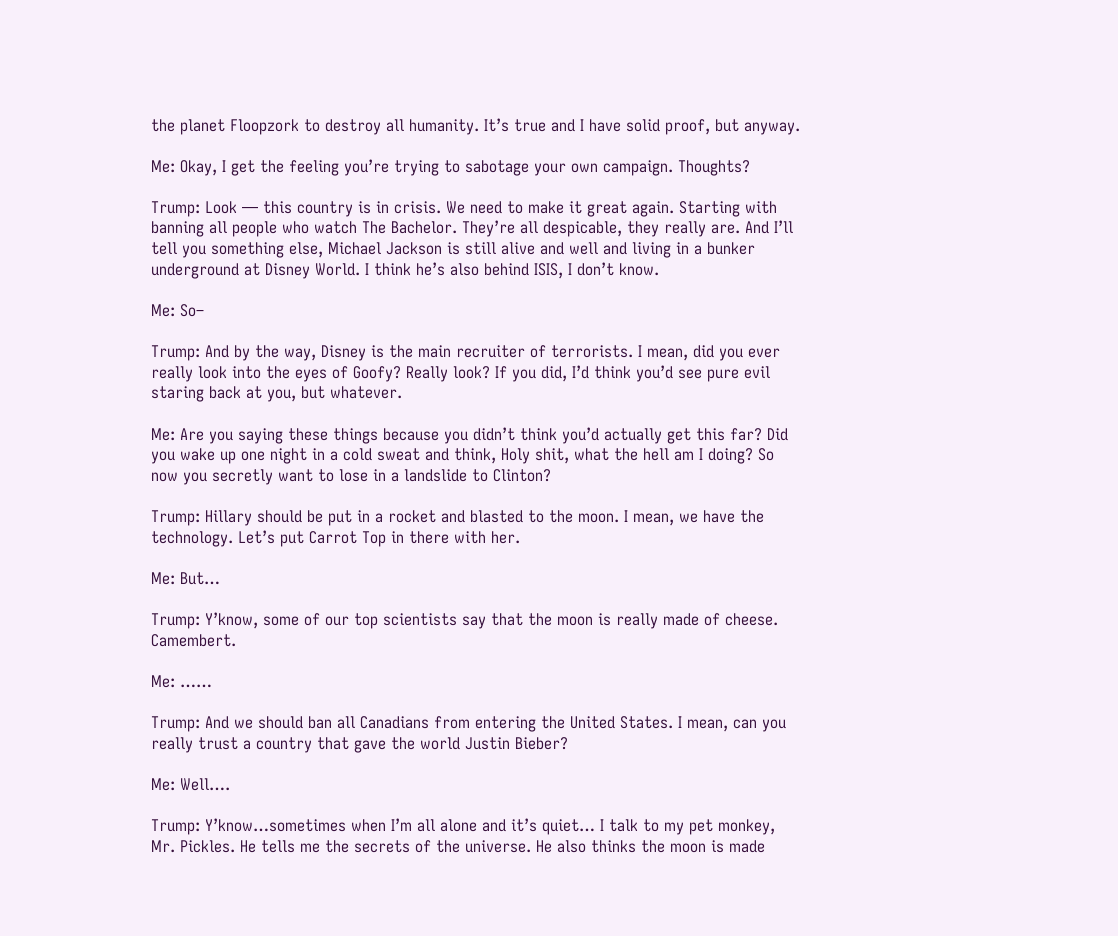the planet Floopzork to destroy all humanity. It’s true and I have solid proof, but anyway.

Me: Okay, I get the feeling you’re trying to sabotage your own campaign. Thoughts?

Trump: Look — this country is in crisis. We need to make it great again. Starting with banning all people who watch The Bachelor. They’re all despicable, they really are. And I’ll tell you something else, Michael Jackson is still alive and well and living in a bunker underground at Disney World. I think he’s also behind ISIS, I don’t know.

Me: So–

Trump: And by the way, Disney is the main recruiter of terrorists. I mean, did you ever really look into the eyes of Goofy? Really look? If you did, I’d think you’d see pure evil staring back at you, but whatever.

Me: Are you saying these things because you didn’t think you’d actually get this far? Did you wake up one night in a cold sweat and think, Holy shit, what the hell am I doing? So now you secretly want to lose in a landslide to Clinton?

Trump: Hillary should be put in a rocket and blasted to the moon. I mean, we have the technology. Let’s put Carrot Top in there with her.

Me: But…

Trump: Y’know, some of our top scientists say that the moon is really made of cheese. Camembert.

Me: ……

Trump: And we should ban all Canadians from entering the United States. I mean, can you really trust a country that gave the world Justin Bieber?

Me: Well….

Trump: Y’know…sometimes when I’m all alone and it’s quiet… I talk to my pet monkey, Mr. Pickles. He tells me the secrets of the universe. He also thinks the moon is made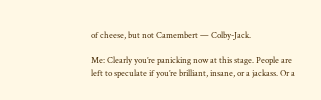of cheese, but not Camembert — Colby-Jack.

Me: Clearly you’re panicking now at this stage. People are left to speculate if you’re brilliant, insane, or a jackass. Or a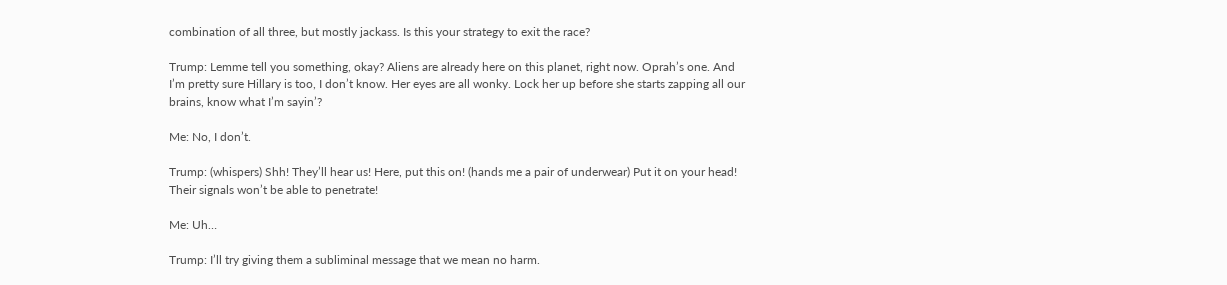combination of all three, but mostly jackass. Is this your strategy to exit the race?

Trump: Lemme tell you something, okay? Aliens are already here on this planet, right now. Oprah’s one. And I’m pretty sure Hillary is too, I don’t know. Her eyes are all wonky. Lock her up before she starts zapping all our brains, know what I’m sayin’?

Me: No, I don’t.

Trump: (whispers) Shh! They’ll hear us! Here, put this on! (hands me a pair of underwear) Put it on your head! Their signals won’t be able to penetrate!

Me: Uh…

Trump: I’ll try giving them a subliminal message that we mean no harm.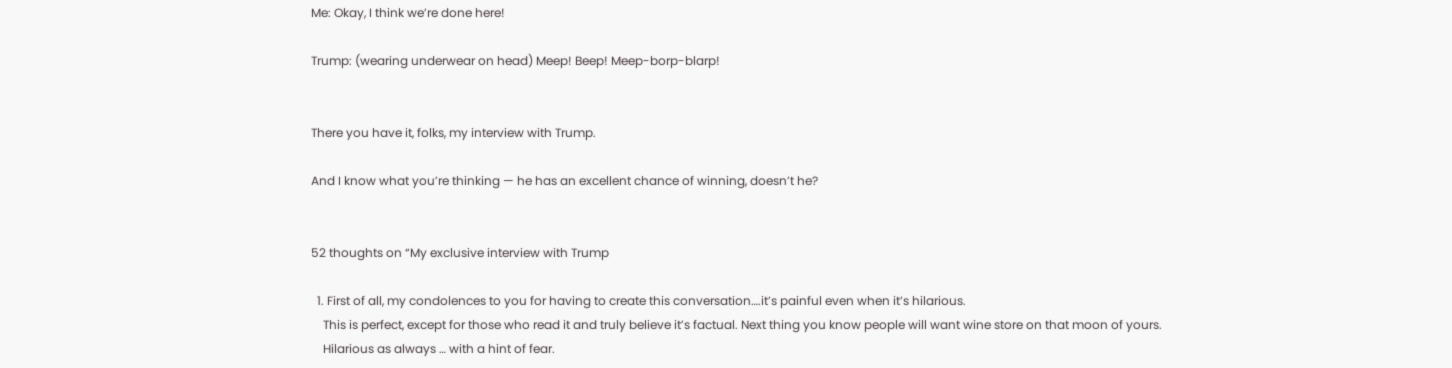Me: Okay, I think we’re done here!

Trump: (wearing underwear on head) Meep! Beep! Meep-borp-blarp!


There you have it, folks, my interview with Trump.

And I know what you’re thinking — he has an excellent chance of winning, doesn’t he?


52 thoughts on “My exclusive interview with Trump

  1. First of all, my condolences to you for having to create this conversation….it’s painful even when it’s hilarious.
    This is perfect, except for those who read it and truly believe it’s factual. Next thing you know people will want wine store on that moon of yours.
    Hilarious as always … with a hint of fear.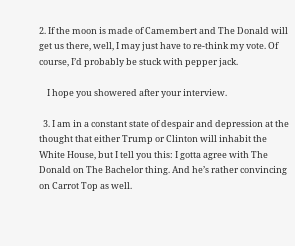2. If the moon is made of Camembert and The Donald will get us there, well, I may just have to re-think my vote. Of course, I’d probably be stuck with pepper jack.

    I hope you showered after your interview.

  3. I am in a constant state of despair and depression at the thought that either Trump or Clinton will inhabit the White House, but I tell you this: I gotta agree with The Donald on The Bachelor thing. And he’s rather convincing on Carrot Top as well.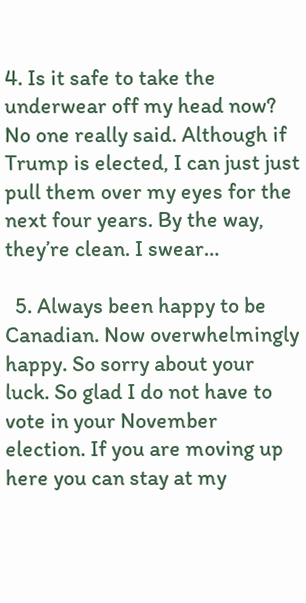4. Is it safe to take the underwear off my head now? No one really said. Although if Trump is elected, I can just just pull them over my eyes for the next four years. By the way, they’re clean. I swear…

  5. Always been happy to be Canadian. Now overwhelmingly happy. So sorry about your luck. So glad I do not have to vote in your November election. If you are moving up here you can stay at my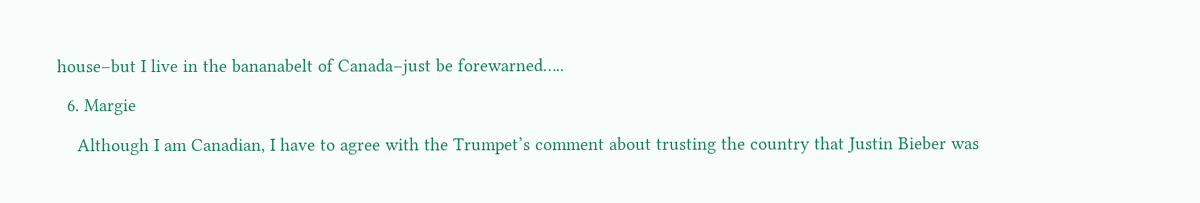house–but I live in the bananabelt of Canada–just be forewarned…..

  6. Margie

    Although I am Canadian, I have to agree with the Trumpet’s comment about trusting the country that Justin Bieber was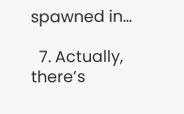spawned in…

  7. Actually, there’s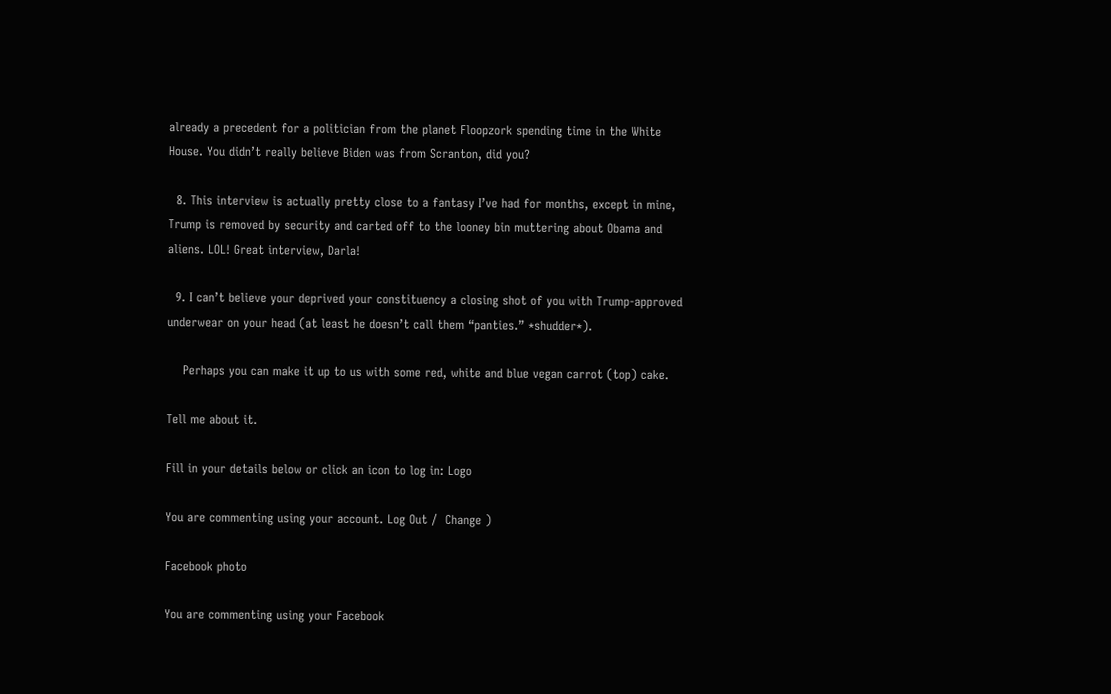already a precedent for a politician from the planet Floopzork spending time in the White House. You didn’t really believe Biden was from Scranton, did you?

  8. This interview is actually pretty close to a fantasy I’ve had for months, except in mine, Trump is removed by security and carted off to the looney bin muttering about Obama and aliens. LOL! Great interview, Darla!

  9. I can’t believe your deprived your constituency a closing shot of you with Trump-approved underwear on your head (at least he doesn’t call them “panties.” *shudder*).

    Perhaps you can make it up to us with some red, white and blue vegan carrot (top) cake.

Tell me about it.

Fill in your details below or click an icon to log in: Logo

You are commenting using your account. Log Out /  Change )

Facebook photo

You are commenting using your Facebook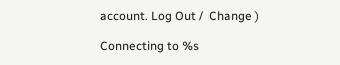account. Log Out /  Change )

Connecting to %s